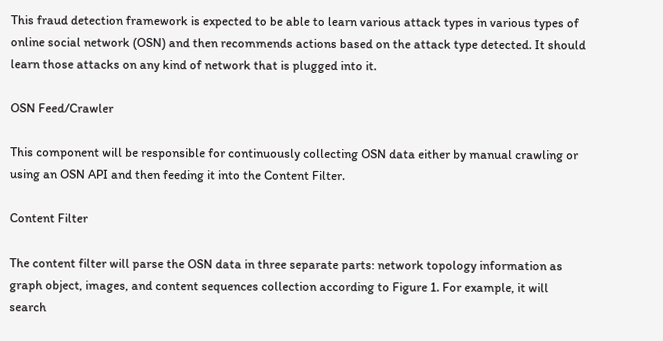This fraud detection framework is expected to be able to learn various attack types in various types of online social network (OSN) and then recommends actions based on the attack type detected. It should learn those attacks on any kind of network that is plugged into it.

OSN Feed/Crawler

This component will be responsible for continuously collecting OSN data either by manual crawling or using an OSN API and then feeding it into the Content Filter.

Content Filter

The content filter will parse the OSN data in three separate parts: network topology information as graph object, images, and content sequences collection according to Figure 1. For example, it will search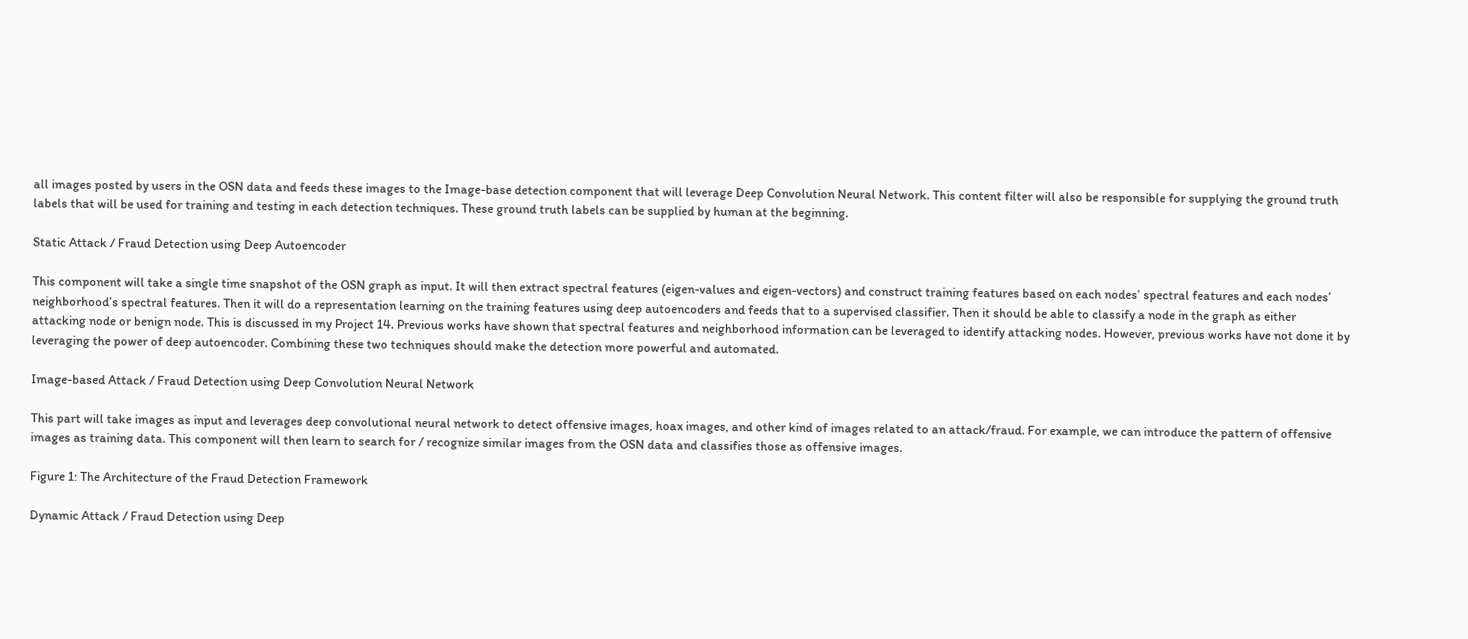all images posted by users in the OSN data and feeds these images to the Image-base detection component that will leverage Deep Convolution Neural Network. This content filter will also be responsible for supplying the ground truth labels that will be used for training and testing in each detection techniques. These ground truth labels can be supplied by human at the beginning.

Static Attack / Fraud Detection using Deep Autoencoder

This component will take a single time snapshot of the OSN graph as input. It will then extract spectral features (eigen-values and eigen-vectors) and construct training features based on each nodes’ spectral features and each nodes’ neighborhood’s spectral features. Then it will do a representation learning on the training features using deep autoencoders and feeds that to a supervised classifier. Then it should be able to classify a node in the graph as either attacking node or benign node. This is discussed in my Project 14. Previous works have shown that spectral features and neighborhood information can be leveraged to identify attacking nodes. However, previous works have not done it by leveraging the power of deep autoencoder. Combining these two techniques should make the detection more powerful and automated.

Image-based Attack / Fraud Detection using Deep Convolution Neural Network

This part will take images as input and leverages deep convolutional neural network to detect offensive images, hoax images, and other kind of images related to an attack/fraud. For example, we can introduce the pattern of offensive images as training data. This component will then learn to search for / recognize similar images from the OSN data and classifies those as offensive images.

Figure 1: The Architecture of the Fraud Detection Framework

Dynamic Attack / Fraud Detection using Deep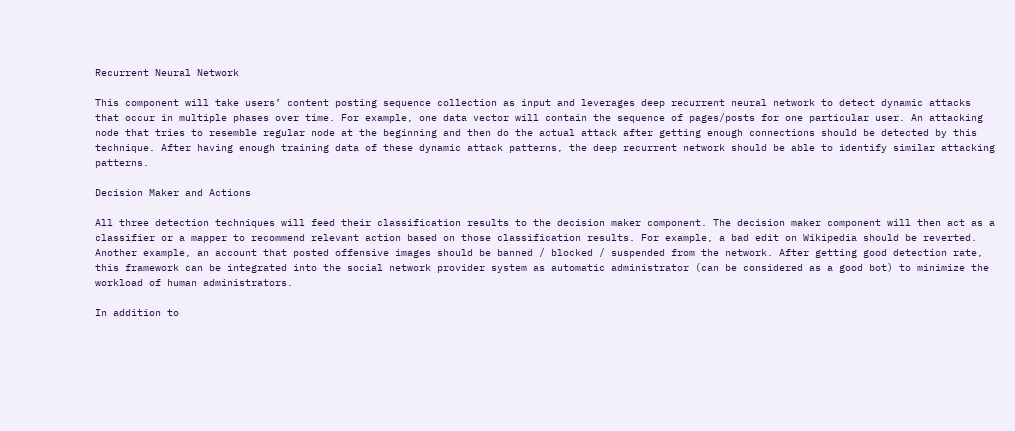Recurrent Neural Network

This component will take users’ content posting sequence collection as input and leverages deep recurrent neural network to detect dynamic attacks that occur in multiple phases over time. For example, one data vector will contain the sequence of pages/posts for one particular user. An attacking node that tries to resemble regular node at the beginning and then do the actual attack after getting enough connections should be detected by this technique. After having enough training data of these dynamic attack patterns, the deep recurrent network should be able to identify similar attacking patterns.

Decision Maker and Actions

All three detection techniques will feed their classification results to the decision maker component. The decision maker component will then act as a classifier or a mapper to recommend relevant action based on those classification results. For example, a bad edit on Wikipedia should be reverted. Another example, an account that posted offensive images should be banned / blocked / suspended from the network. After getting good detection rate, this framework can be integrated into the social network provider system as automatic administrator (can be considered as a good bot) to minimize the workload of human administrators.

In addition to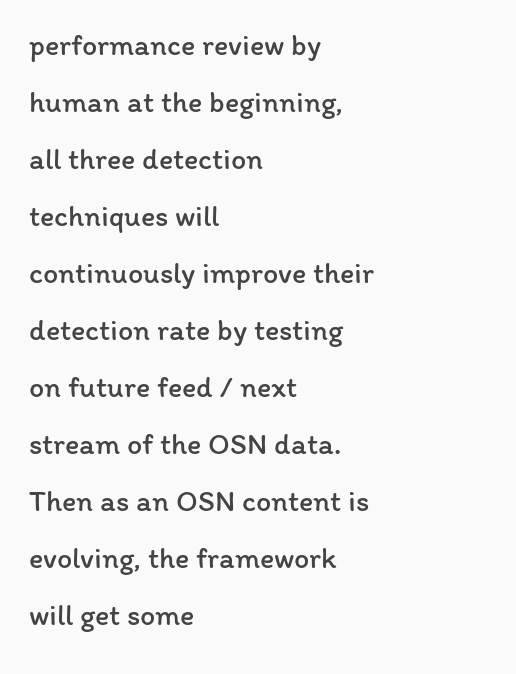performance review by human at the beginning, all three detection techniques will continuously improve their detection rate by testing on future feed / next stream of the OSN data. Then as an OSN content is evolving, the framework will get some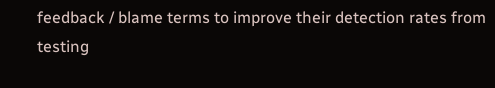feedback / blame terms to improve their detection rates from testing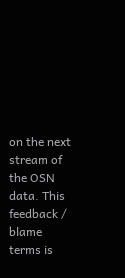on the next stream of the OSN data. This feedback / blame terms is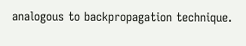analogous to backpropagation technique.